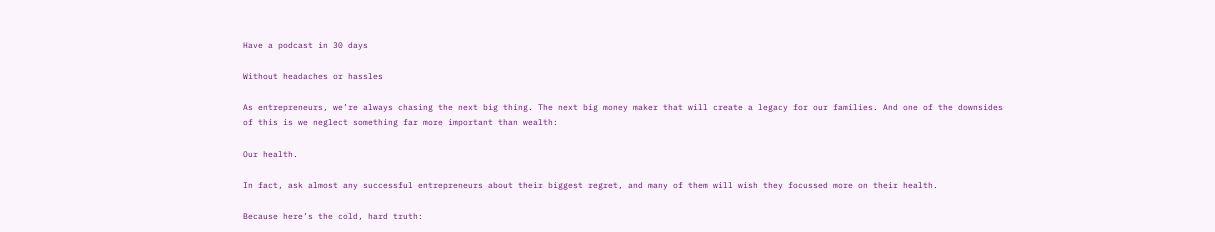Have a podcast in 30 days

Without headaches or hassles

As entrepreneurs, we’re always chasing the next big thing. The next big money maker that will create a legacy for our families. And one of the downsides of this is we neglect something far more important than wealth:

Our health.

In fact, ask almost any successful entrepreneurs about their biggest regret, and many of them will wish they focussed more on their health.

Because here’s the cold, hard truth: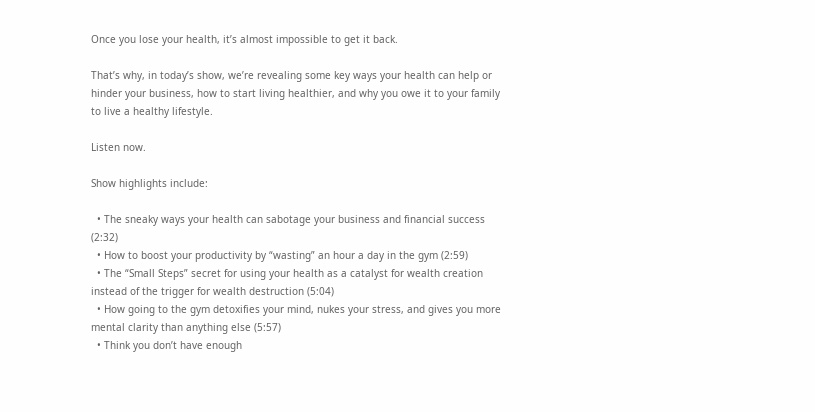Once you lose your health, it’s almost impossible to get it back.

That’s why, in today’s show, we’re revealing some key ways your health can help or hinder your business, how to start living healthier, and why you owe it to your family to live a healthy lifestyle.

Listen now.

Show highlights include:

  • The sneaky ways your health can sabotage your business and financial success (2:32)
  • How to boost your productivity by “wasting” an hour a day in the gym (2:59)
  • The “Small Steps” secret for using your health as a catalyst for wealth creation instead of the trigger for wealth destruction (5:04)
  • How going to the gym detoxifies your mind, nukes your stress, and gives you more mental clarity than anything else (5:57)
  • Think you don’t have enough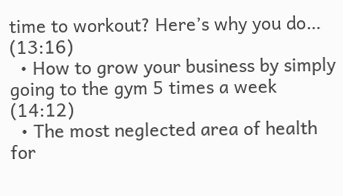time to workout? Here’s why you do… (13:16)
  • How to grow your business by simply going to the gym 5 times a week (14:12)
  • The most neglected area of health for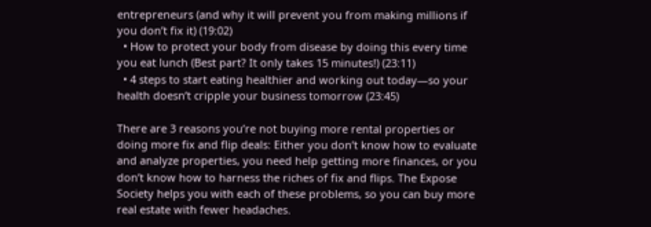entrepreneurs (and why it will prevent you from making millions if you don’t fix it) (19:02)
  • How to protect your body from disease by doing this every time you eat lunch (Best part? It only takes 15 minutes!) (23:11)
  • 4 steps to start eating healthier and working out today—so your health doesn’t cripple your business tomorrow (23:45)

There are 3 reasons you’re not buying more rental properties or doing more fix and flip deals: Either you don’t know how to evaluate and analyze properties, you need help getting more finances, or you don’t know how to harness the riches of fix and flips. The Expose Society helps you with each of these problems, so you can buy more real estate with fewer headaches.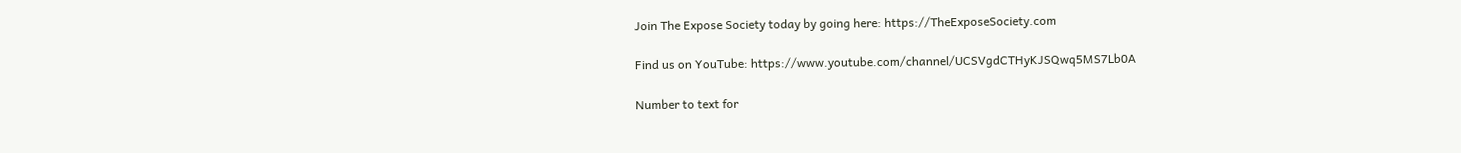Join The Expose Society today by going here: https://TheExposeSociety.com

Find us on YouTube: https://www.youtube.com/channel/UCSVgdCTHyKJSQwq5MS7Lb0A

Number to text for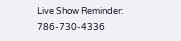Live Show Reminder: 786-730-4336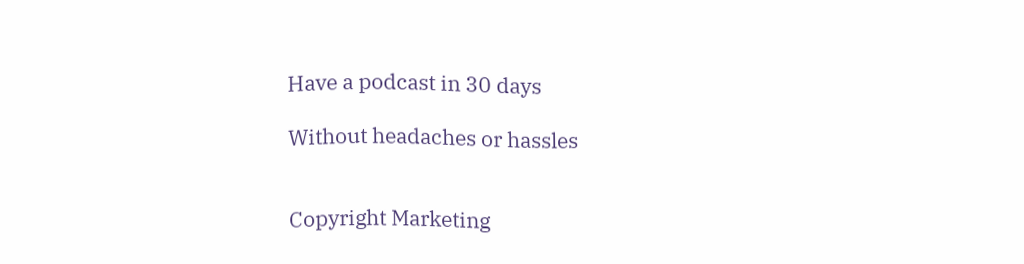Have a podcast in 30 days

Without headaches or hassles


Copyright Marketing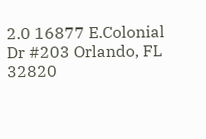2.0 16877 E.Colonial Dr #203 Orlando, FL 32820